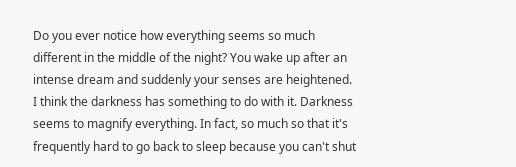Do you ever notice how everything seems so much different in the middle of the night? You wake up after an intense dream and suddenly your senses are heightened. I think the darkness has something to do with it. Darkness seems to magnify everything. In fact, so much so that it's frequently hard to go back to sleep because you can't shut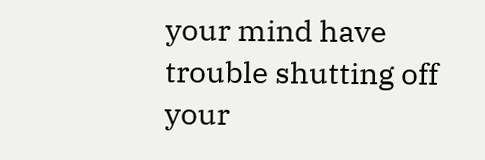your mind have trouble shutting off your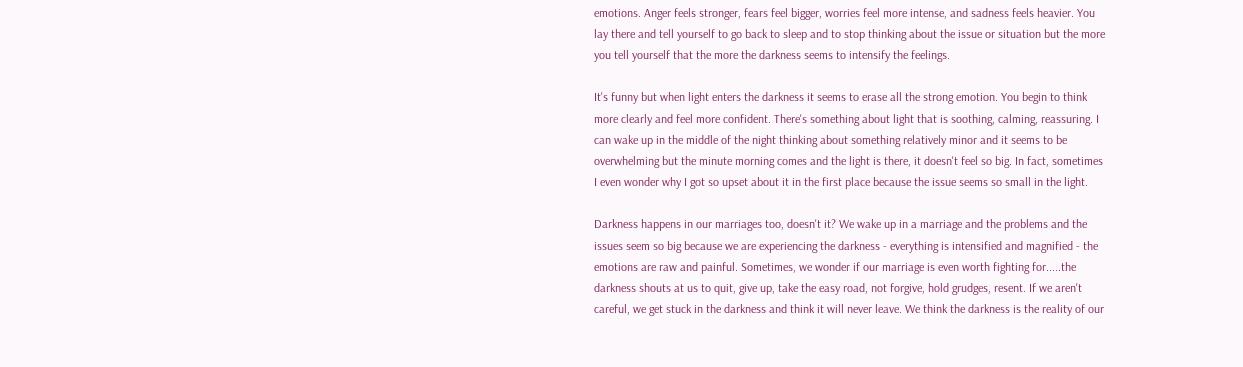emotions. Anger feels stronger, fears feel bigger, worries feel more intense, and sadness feels heavier. You lay there and tell yourself to go back to sleep and to stop thinking about the issue or situation but the more you tell yourself that the more the darkness seems to intensify the feelings.

It's funny but when light enters the darkness it seems to erase all the strong emotion. You begin to think more clearly and feel more confident. There's something about light that is soothing, calming, reassuring. I can wake up in the middle of the night thinking about something relatively minor and it seems to be overwhelming but the minute morning comes and the light is there, it doesn't feel so big. In fact, sometimes I even wonder why I got so upset about it in the first place because the issue seems so small in the light.

Darkness happens in our marriages too, doesn't it? We wake up in a marriage and the problems and the issues seem so big because we are experiencing the darkness - everything is intensified and magnified - the emotions are raw and painful. Sometimes, we wonder if our marriage is even worth fighting for.....the darkness shouts at us to quit, give up, take the easy road, not forgive, hold grudges, resent. If we aren't careful, we get stuck in the darkness and think it will never leave. We think the darkness is the reality of our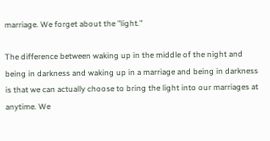marriage. We forget about the "light."

The difference between waking up in the middle of the night and being in darkness and waking up in a marriage and being in darkness is that we can actually choose to bring the light into our marriages at anytime. We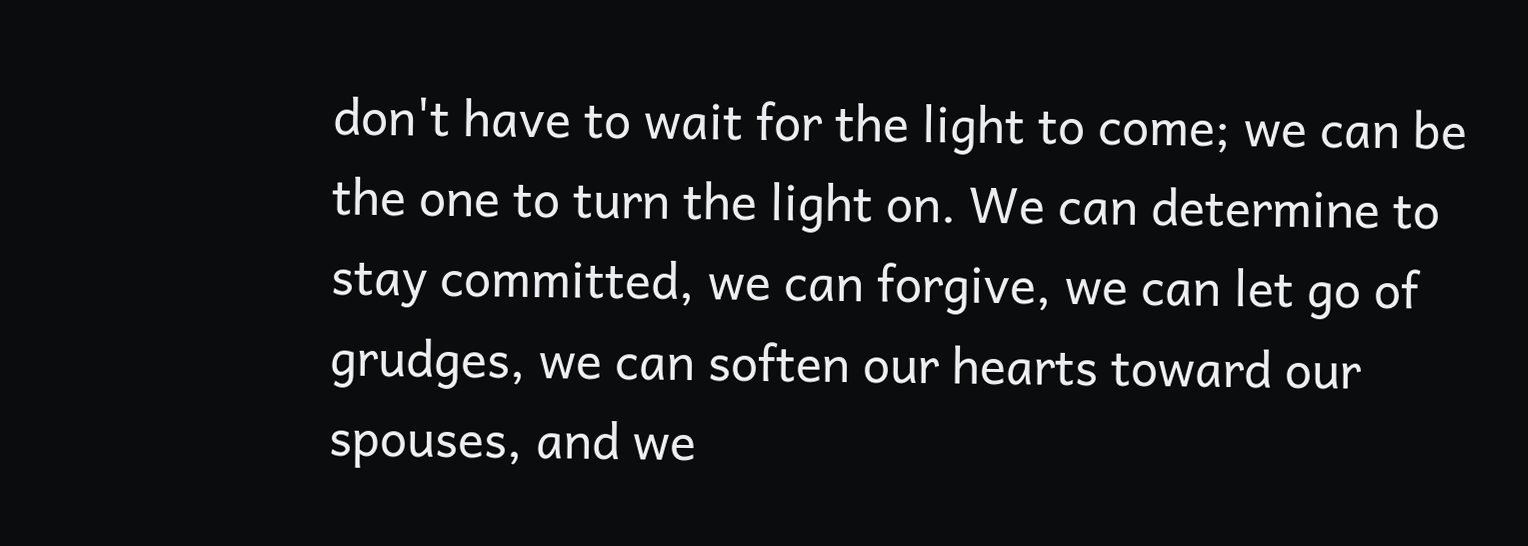don't have to wait for the light to come; we can be the one to turn the light on. We can determine to stay committed, we can forgive, we can let go of grudges, we can soften our hearts toward our spouses, and we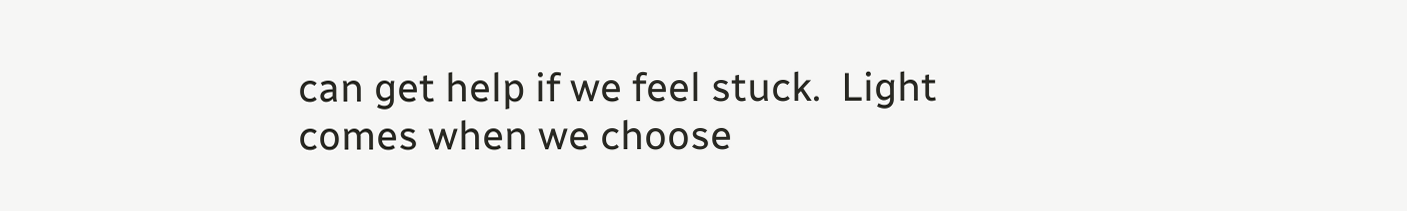can get help if we feel stuck.  Light comes when we choose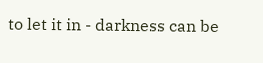to let it in - darkness can be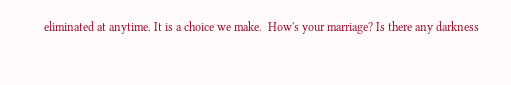eliminated at anytime. It is a choice we make.  How's your marriage? Is there any darkness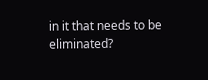in it that needs to be eliminated?